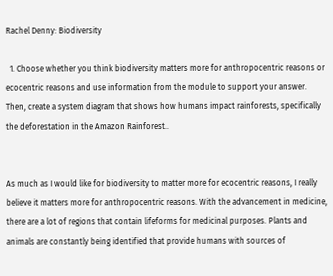Rachel Denny: Biodiversity

  1. Choose whether you think biodiversity matters more for anthropocentric reasons or ecocentric reasons and use information from the module to support your answer. Then, create a system diagram that shows how humans impact rainforests, specifically the deforestation in the Amazon Rainforest..


As much as I would like for biodiversity to matter more for ecocentric reasons, I really believe it matters more for anthropocentric reasons. With the advancement in medicine, there are a lot of regions that contain lifeforms for medicinal purposes. Plants and animals are constantly being identified that provide humans with sources of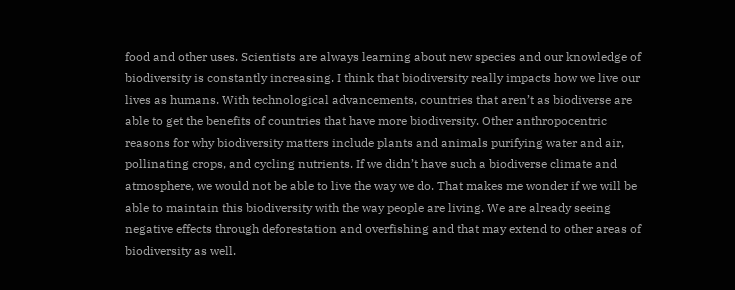food and other uses. Scientists are always learning about new species and our knowledge of biodiversity is constantly increasing. I think that biodiversity really impacts how we live our lives as humans. With technological advancements, countries that aren’t as biodiverse are able to get the benefits of countries that have more biodiversity. Other anthropocentric reasons for why biodiversity matters include plants and animals purifying water and air, pollinating crops, and cycling nutrients. If we didn’t have such a biodiverse climate and atmosphere, we would not be able to live the way we do. That makes me wonder if we will be able to maintain this biodiversity with the way people are living. We are already seeing negative effects through deforestation and overfishing and that may extend to other areas of biodiversity as well.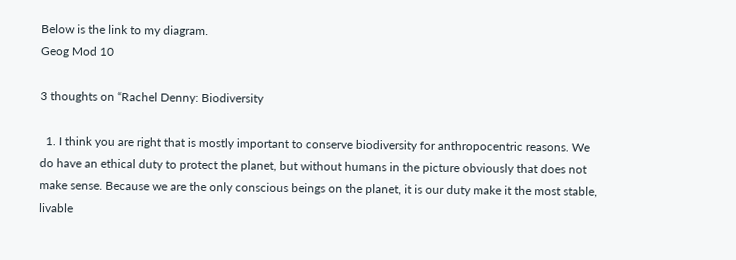Below is the link to my diagram.
Geog Mod 10

3 thoughts on “Rachel Denny: Biodiversity

  1. I think you are right that is mostly important to conserve biodiversity for anthropocentric reasons. We do have an ethical duty to protect the planet, but without humans in the picture obviously that does not make sense. Because we are the only conscious beings on the planet, it is our duty make it the most stable, livable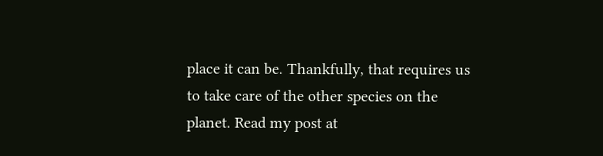place it can be. Thankfully, that requires us to take care of the other species on the planet. Read my post at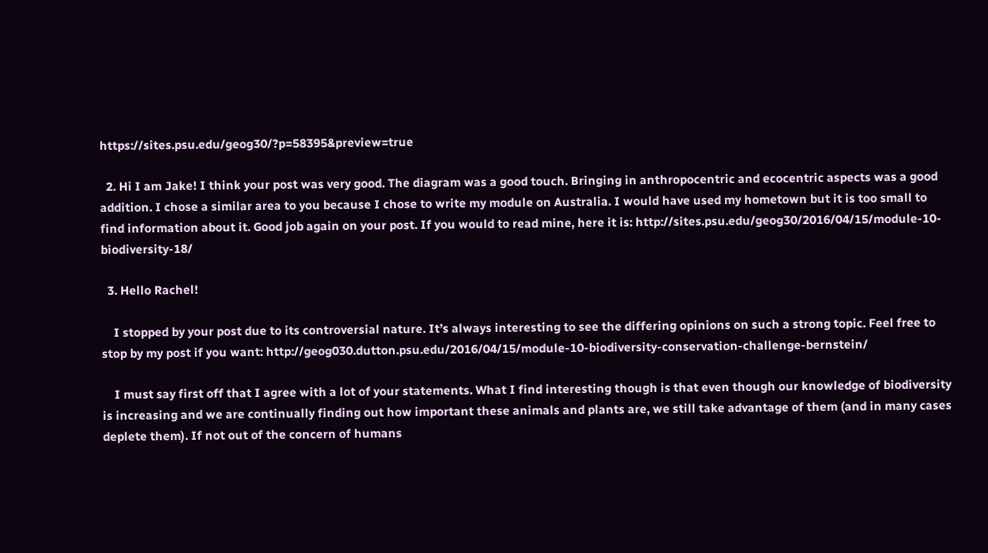https://sites.psu.edu/geog30/?p=58395&preview=true

  2. Hi I am Jake! I think your post was very good. The diagram was a good touch. Bringing in anthropocentric and ecocentric aspects was a good addition. I chose a similar area to you because I chose to write my module on Australia. I would have used my hometown but it is too small to find information about it. Good job again on your post. If you would to read mine, here it is: http://sites.psu.edu/geog30/2016/04/15/module-10-biodiversity-18/

  3. Hello Rachel!

    I stopped by your post due to its controversial nature. It’s always interesting to see the differing opinions on such a strong topic. Feel free to stop by my post if you want: http://geog030.dutton.psu.edu/2016/04/15/module-10-biodiversity-conservation-challenge-bernstein/

    I must say first off that I agree with a lot of your statements. What I find interesting though is that even though our knowledge of biodiversity is increasing and we are continually finding out how important these animals and plants are, we still take advantage of them (and in many cases deplete them). If not out of the concern of humans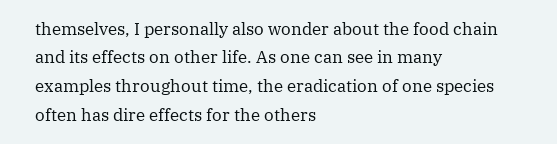themselves, I personally also wonder about the food chain and its effects on other life. As one can see in many examples throughout time, the eradication of one species often has dire effects for the others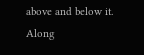above and below it. Along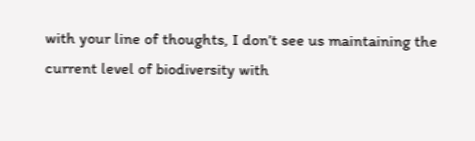with your line of thoughts, I don’t see us maintaining the current level of biodiversity with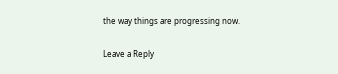the way things are progressing now.

Leave a Reply